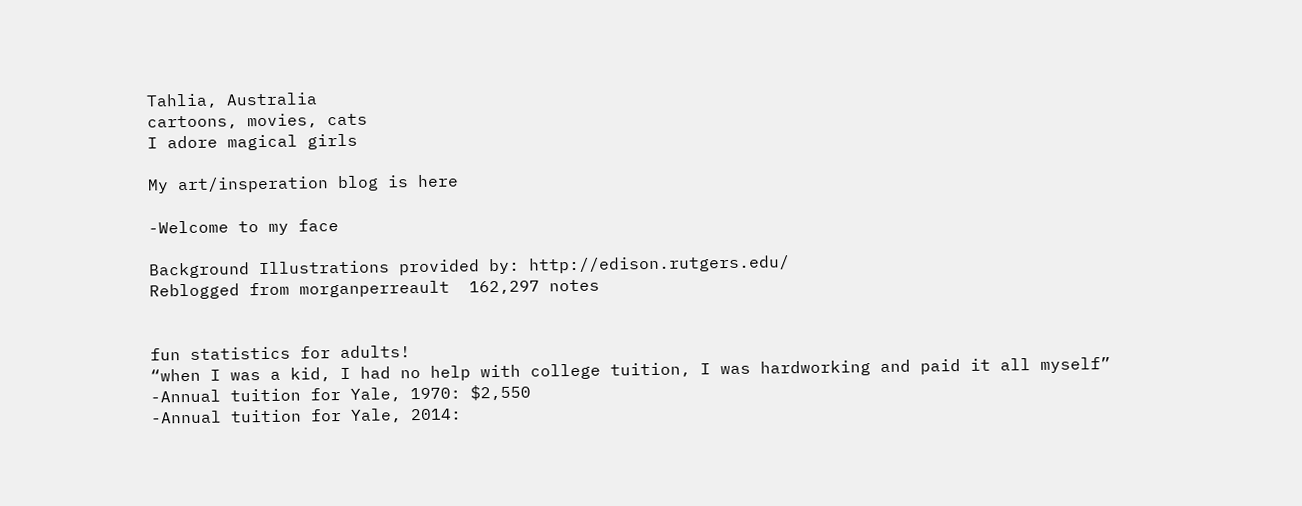Tahlia, Australia
cartoons, movies, cats
I adore magical girls

My art/insperation blog is here

-Welcome to my face

Background Illustrations provided by: http://edison.rutgers.edu/
Reblogged from morganperreault  162,297 notes


fun statistics for adults!
“when I was a kid, I had no help with college tuition, I was hardworking and paid it all myself”
-Annual tuition for Yale, 1970: $2,550
-Annual tuition for Yale, 2014: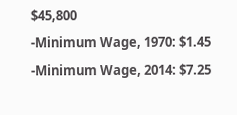$45,800
-Minimum Wage, 1970: $1.45
-Minimum Wage, 2014: $7.25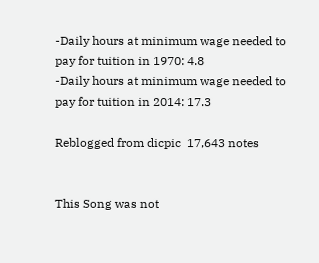-Daily hours at minimum wage needed to pay for tuition in 1970: 4.8
-Daily hours at minimum wage needed to pay for tuition in 2014: 17.3

Reblogged from dicpic  17,643 notes


This Song was not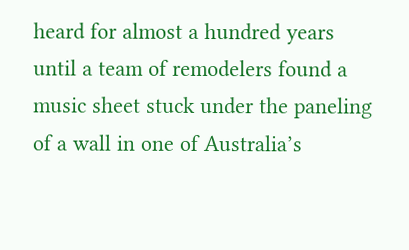heard for almost a hundred years until a team of remodelers found a music sheet stuck under the paneling of a wall in one of Australia’s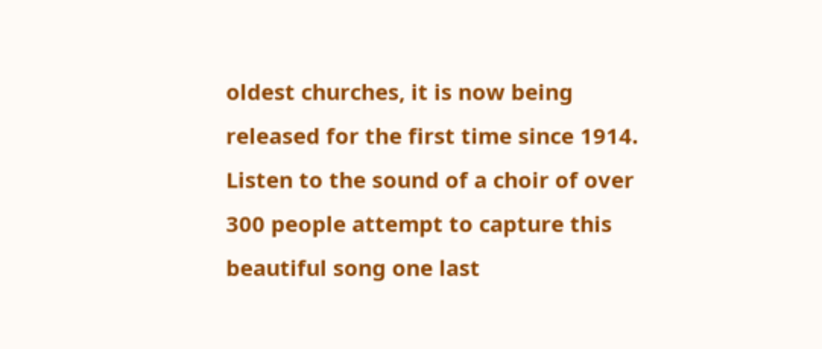oldest churches, it is now being released for the first time since 1914. Listen to the sound of a choir of over 300 people attempt to capture this beautiful song one last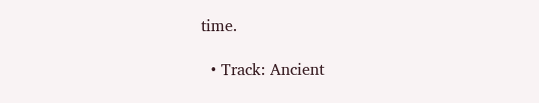time.

  • Track: Ancient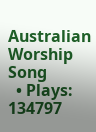Australian Worship Song
  • Plays: 134797